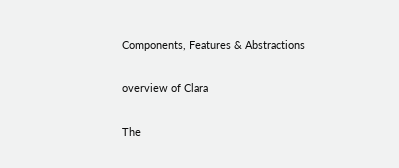Components, Features & Abstractions

overview of Clara

The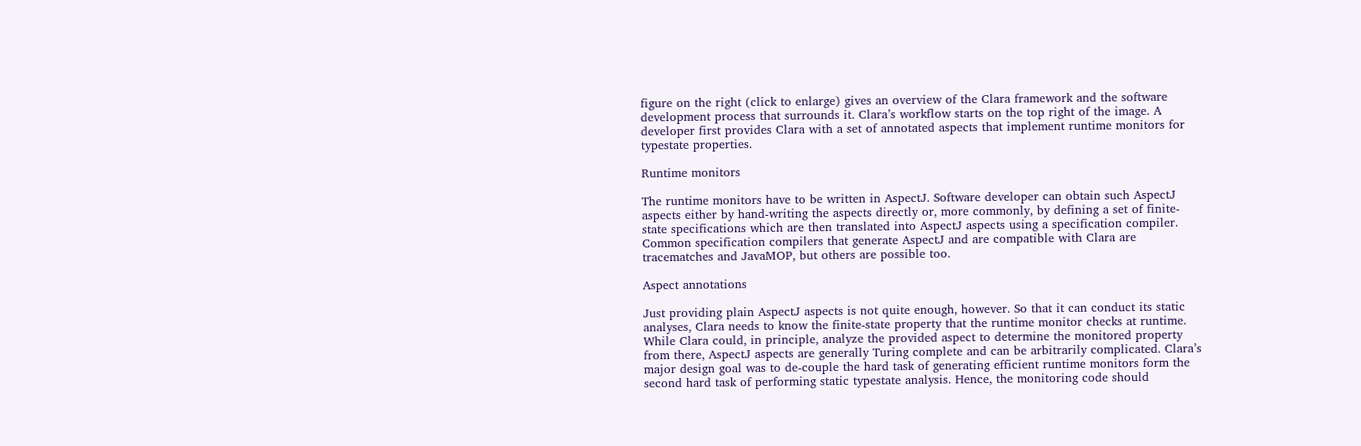figure on the right (click to enlarge) gives an overview of the Clara framework and the software development process that surrounds it. Clara’s workflow starts on the top right of the image. A developer first provides Clara with a set of annotated aspects that implement runtime monitors for typestate properties.

Runtime monitors

The runtime monitors have to be written in AspectJ. Software developer can obtain such AspectJ aspects either by hand-writing the aspects directly or, more commonly, by defining a set of finite-state specifications which are then translated into AspectJ aspects using a specification compiler. Common specification compilers that generate AspectJ and are compatible with Clara are tracematches and JavaMOP, but others are possible too.

Aspect annotations

Just providing plain AspectJ aspects is not quite enough, however. So that it can conduct its static analyses, Clara needs to know the finite-state property that the runtime monitor checks at runtime. While Clara could, in principle, analyze the provided aspect to determine the monitored property from there, AspectJ aspects are generally Turing complete and can be arbitrarily complicated. Clara’s major design goal was to de-couple the hard task of generating efficient runtime monitors form the second hard task of performing static typestate analysis. Hence, the monitoring code should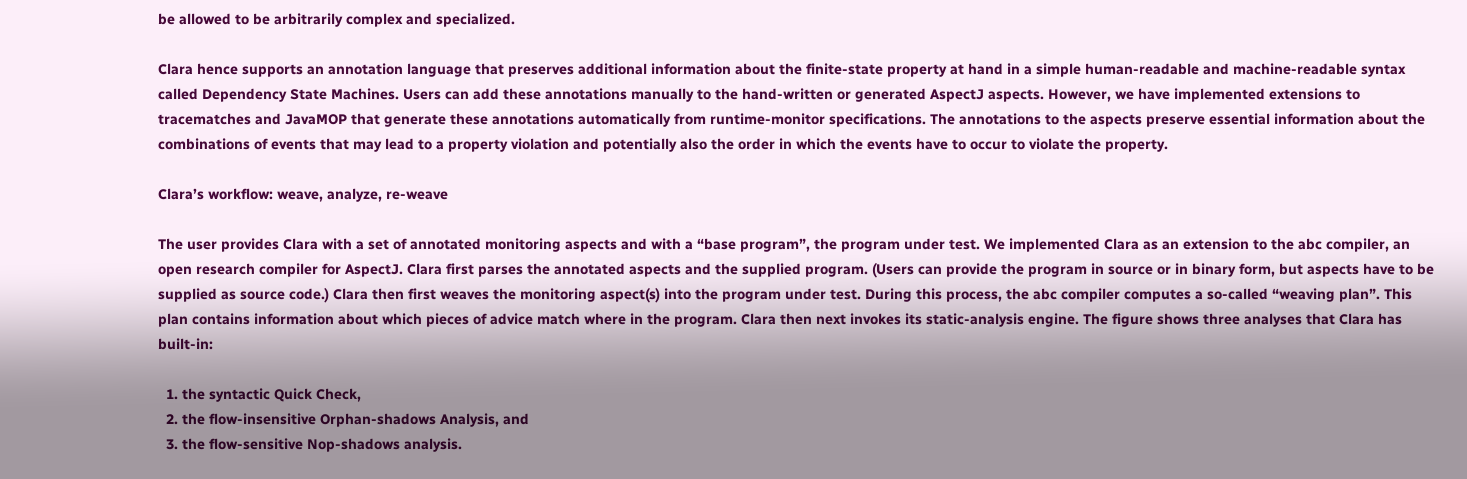be allowed to be arbitrarily complex and specialized.

Clara hence supports an annotation language that preserves additional information about the finite-state property at hand in a simple human-readable and machine-readable syntax called Dependency State Machines. Users can add these annotations manually to the hand-written or generated AspectJ aspects. However, we have implemented extensions to tracematches and JavaMOP that generate these annotations automatically from runtime-monitor specifications. The annotations to the aspects preserve essential information about the combinations of events that may lead to a property violation and potentially also the order in which the events have to occur to violate the property.

Clara’s workflow: weave, analyze, re-weave

The user provides Clara with a set of annotated monitoring aspects and with a “base program”, the program under test. We implemented Clara as an extension to the abc compiler, an open research compiler for AspectJ. Clara first parses the annotated aspects and the supplied program. (Users can provide the program in source or in binary form, but aspects have to be supplied as source code.) Clara then first weaves the monitoring aspect(s) into the program under test. During this process, the abc compiler computes a so-called “weaving plan”. This plan contains information about which pieces of advice match where in the program. Clara then next invokes its static-analysis engine. The figure shows three analyses that Clara has built-in:

  1. the syntactic Quick Check,
  2. the flow-insensitive Orphan-shadows Analysis, and
  3. the flow-sensitive Nop-shadows analysis.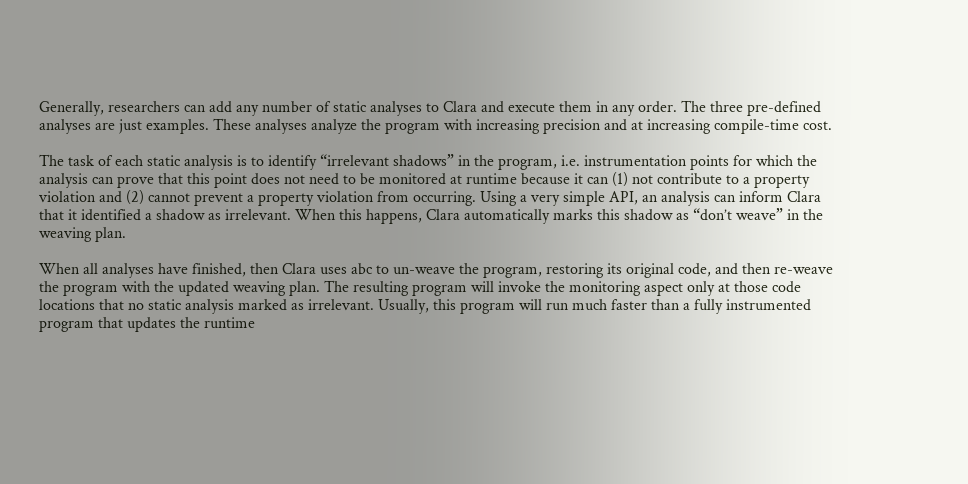Generally, researchers can add any number of static analyses to Clara and execute them in any order. The three pre-defined analyses are just examples. These analyses analyze the program with increasing precision and at increasing compile-time cost.

The task of each static analysis is to identify “irrelevant shadows” in the program, i.e. instrumentation points for which the analysis can prove that this point does not need to be monitored at runtime because it can (1) not contribute to a property violation and (2) cannot prevent a property violation from occurring. Using a very simple API, an analysis can inform Clara that it identified a shadow as irrelevant. When this happens, Clara automatically marks this shadow as “don’t weave” in the weaving plan.

When all analyses have finished, then Clara uses abc to un-weave the program, restoring its original code, and then re-weave the program with the updated weaving plan. The resulting program will invoke the monitoring aspect only at those code locations that no static analysis marked as irrelevant. Usually, this program will run much faster than a fully instrumented program that updates the runtime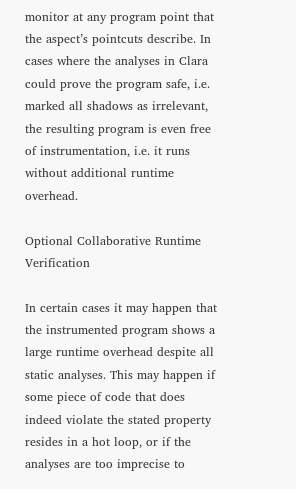monitor at any program point that the aspect’s pointcuts describe. In cases where the analyses in Clara could prove the program safe, i.e. marked all shadows as irrelevant, the resulting program is even free of instrumentation, i.e. it runs without additional runtime overhead.

Optional Collaborative Runtime Verification

In certain cases it may happen that the instrumented program shows a large runtime overhead despite all static analyses. This may happen if some piece of code that does indeed violate the stated property resides in a hot loop, or if the analyses are too imprecise to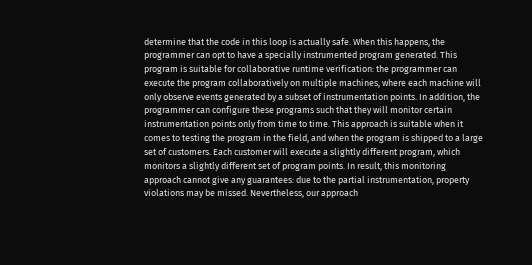determine that the code in this loop is actually safe. When this happens, the programmer can opt to have a specially instrumented program generated. This program is suitable for collaborative runtime verification: the programmer can execute the program collaboratively on multiple machines, where each machine will only observe events generated by a subset of instrumentation points. In addition, the programmer can configure these programs such that they will monitor certain instrumentation points only from time to time. This approach is suitable when it comes to testing the program in the field, and when the program is shipped to a large set of customers. Each customer will execute a slightly different program, which monitors a slightly different set of program points. In result, this monitoring approach cannot give any guarantees: due to the partial instrumentation, property violations may be missed. Nevertheless, our approach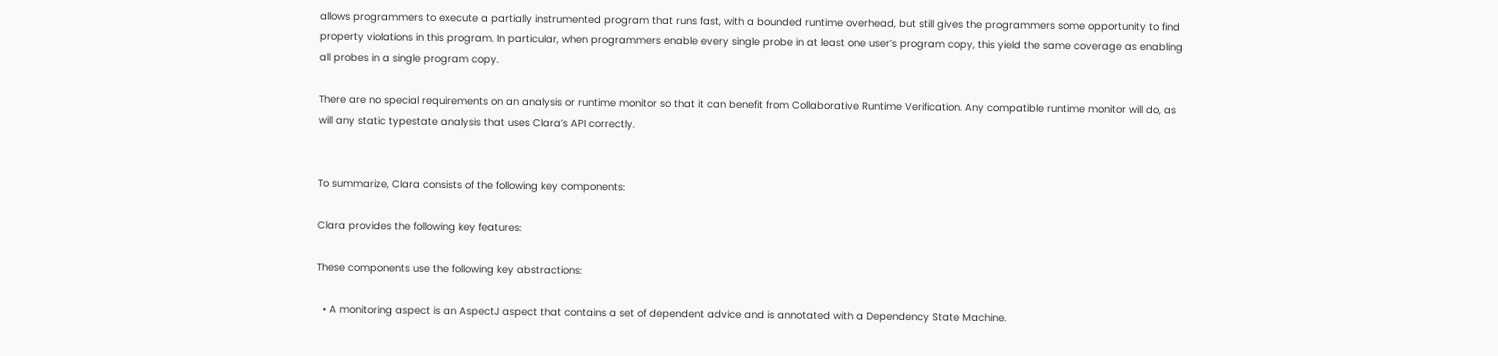allows programmers to execute a partially instrumented program that runs fast, with a bounded runtime overhead, but still gives the programmers some opportunity to find property violations in this program. In particular, when programmers enable every single probe in at least one user’s program copy, this yield the same coverage as enabling all probes in a single program copy.

There are no special requirements on an analysis or runtime monitor so that it can benefit from Collaborative Runtime Verification. Any compatible runtime monitor will do, as will any static typestate analysis that uses Clara’s API correctly.


To summarize, Clara consists of the following key components:

Clara provides the following key features:

These components use the following key abstractions:

  • A monitoring aspect is an AspectJ aspect that contains a set of dependent advice and is annotated with a Dependency State Machine.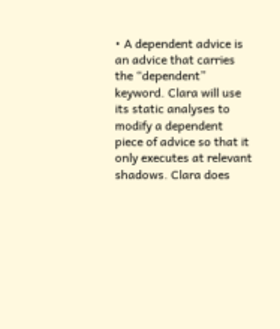• A dependent advice is an advice that carries the “dependent” keyword. Clara will use its static analyses to modify a dependent piece of advice so that it only executes at relevant shadows. Clara does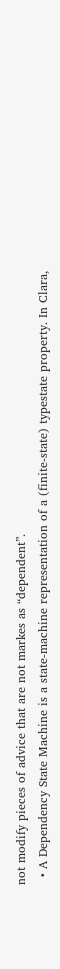not modify pieces of advice that are not markes as “dependent”.
  • A Dependency State Machine is a state-machine representation of a (finite-state) typestate property. In Clara,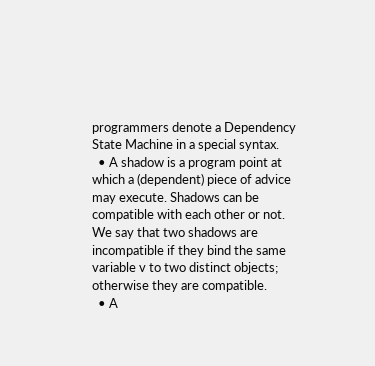programmers denote a Dependency State Machine in a special syntax.
  • A shadow is a program point at which a (dependent) piece of advice may execute. Shadows can be compatible with each other or not. We say that two shadows are incompatible if they bind the same variable v to two distinct objects; otherwise they are compatible.
  • A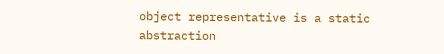object representative is a static abstraction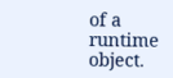of a runtime object.